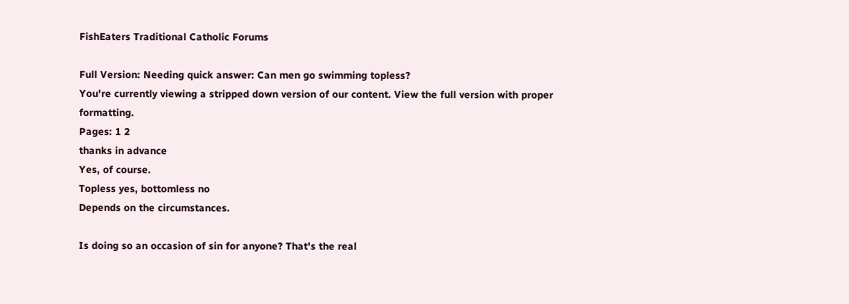FishEaters Traditional Catholic Forums

Full Version: Needing quick answer: Can men go swimming topless?
You're currently viewing a stripped down version of our content. View the full version with proper formatting.
Pages: 1 2
thanks in advance
Yes, of course.
Topless yes, bottomless no
Depends on the circumstances.

Is doing so an occasion of sin for anyone? That's the real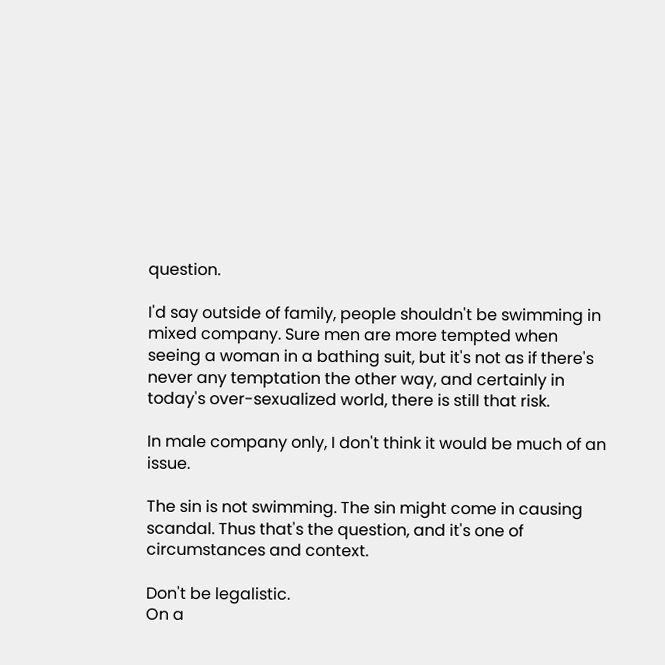question.

I'd say outside of family, people shouldn't be swimming in mixed company. Sure men are more tempted when seeing a woman in a bathing suit, but it's not as if there's never any temptation the other way, and certainly in today's over-sexualized world, there is still that risk.

In male company only, I don't think it would be much of an issue.

The sin is not swimming. The sin might come in causing scandal. Thus that's the question, and it's one of circumstances and context.

Don't be legalistic.
On a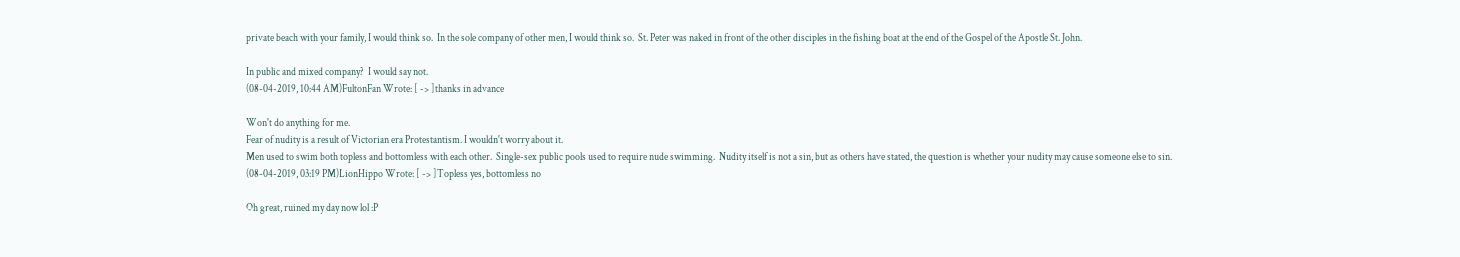private beach with your family, I would think so.  In the sole company of other men, I would think so.  St. Peter was naked in front of the other disciples in the fishing boat at the end of the Gospel of the Apostle St. John.

In public and mixed company?  I would say not.
(08-04-2019, 10:44 AM)FultonFan Wrote: [ -> ]thanks in advance

Won't do anything for me.
Fear of nudity is a result of Victorian era Protestantism. I wouldn't worry about it.
Men used to swim both topless and bottomless with each other.  Single-sex public pools used to require nude swimming.  Nudity itself is not a sin, but as others have stated, the question is whether your nudity may cause someone else to sin.
(08-04-2019, 03:19 PM)LionHippo Wrote: [ -> ]Topless yes, bottomless no

Oh great, ruined my day now lol :P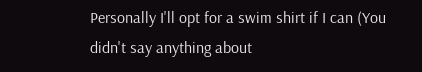Personally I'll opt for a swim shirt if I can (You didn't say anything about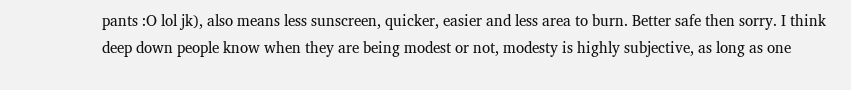pants :O lol jk), also means less sunscreen, quicker, easier and less area to burn. Better safe then sorry. I think deep down people know when they are being modest or not, modesty is highly subjective, as long as one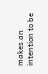makes an intention to be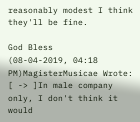reasonably modest I think they'll be fine.

God Bless
(08-04-2019, 04:18 PM)MagisterMusicae Wrote: [ -> ]In male company only, I don't think it would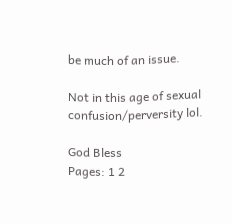be much of an issue.

Not in this age of sexual confusion/perversity lol.

God Bless
Pages: 1 2